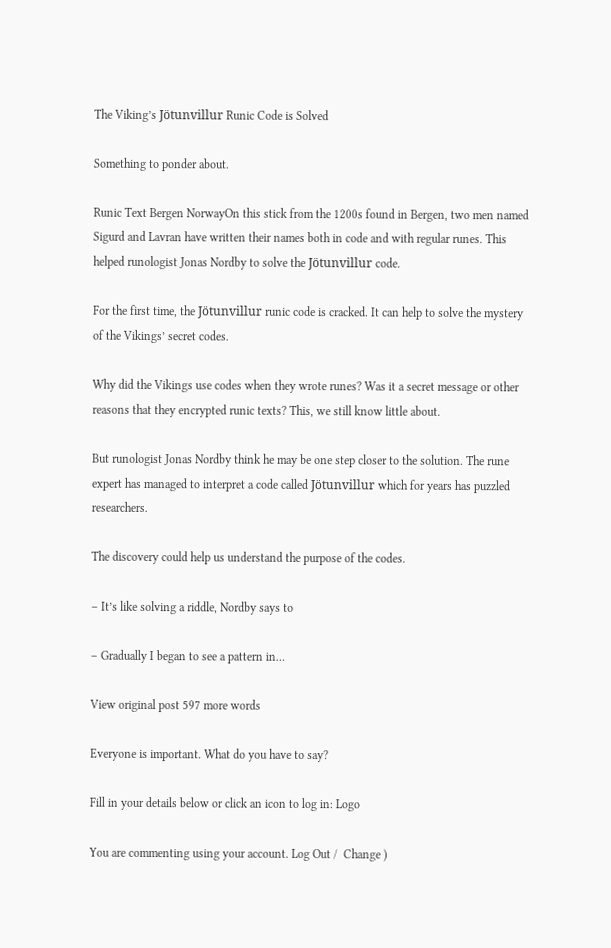The Viking’s Jötunvillur Runic Code is Solved

Something to ponder about.

Runic Text Bergen NorwayOn this stick from the 1200s found in Bergen, two men named Sigurd and Lavran have written their names both in code and with regular runes. This helped runologist Jonas Nordby to solve the Jötunvillur code.

For the first time, the Jötunvillur runic code is cracked. It can help to solve the mystery of the Vikings’ secret codes.

Why did the Vikings use codes when they wrote runes? Was it a secret message or other reasons that they encrypted runic texts? This, we still know little about.

But runologist Jonas Nordby think he may be one step closer to the solution. The rune expert has managed to interpret a code called Jötunvillur which for years has puzzled researchers.

The discovery could help us understand the purpose of the codes.

– It’s like solving a riddle, Nordby says to

– Gradually I began to see a pattern in…

View original post 597 more words

Everyone is important. What do you have to say?

Fill in your details below or click an icon to log in: Logo

You are commenting using your account. Log Out /  Change )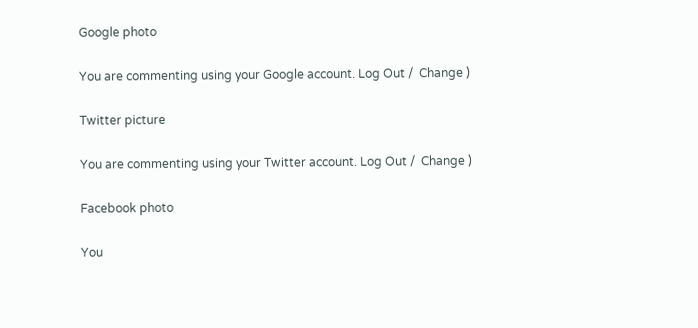Google photo

You are commenting using your Google account. Log Out /  Change )

Twitter picture

You are commenting using your Twitter account. Log Out /  Change )

Facebook photo

You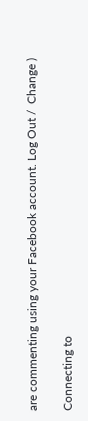are commenting using your Facebook account. Log Out /  Change )

Connecting to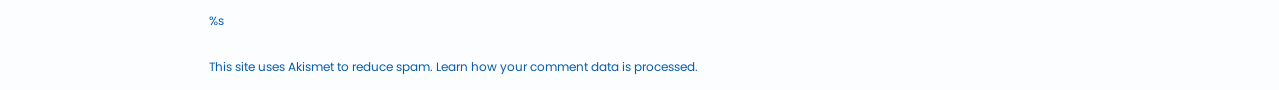%s

This site uses Akismet to reduce spam. Learn how your comment data is processed.